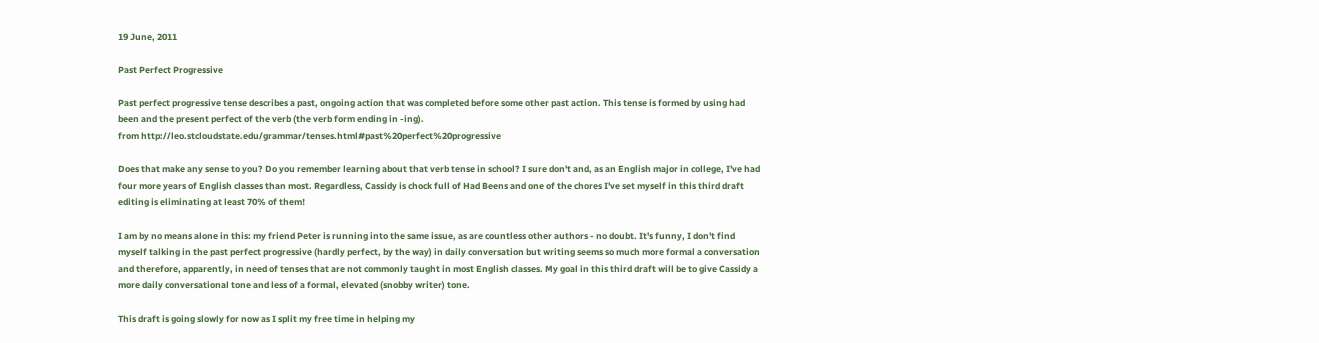19 June, 2011

Past Perfect Progressive

Past perfect progressive tense describes a past, ongoing action that was completed before some other past action. This tense is formed by using had been and the present perfect of the verb (the verb form ending in -ing).
from http://leo.stcloudstate.edu/grammar/tenses.html#past%20perfect%20progressive

Does that make any sense to you? Do you remember learning about that verb tense in school? I sure don't and, as an English major in college, I've had four more years of English classes than most. Regardless, Cassidy is chock full of Had Beens and one of the chores I've set myself in this third draft editing is eliminating at least 70% of them!

I am by no means alone in this: my friend Peter is running into the same issue, as are countless other authors - no doubt. It's funny, I don't find myself talking in the past perfect progressive (hardly perfect, by the way) in daily conversation but writing seems so much more formal a conversation and therefore, apparently, in need of tenses that are not commonly taught in most English classes. My goal in this third draft will be to give Cassidy a more daily conversational tone and less of a formal, elevated (snobby writer) tone.

This draft is going slowly for now as I split my free time in helping my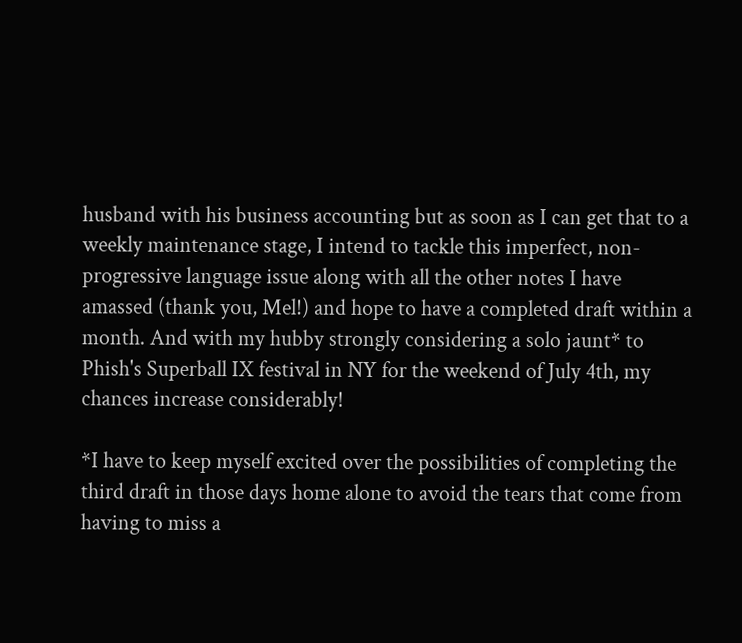husband with his business accounting but as soon as I can get that to a weekly maintenance stage, I intend to tackle this imperfect, non-progressive language issue along with all the other notes I have amassed (thank you, Mel!) and hope to have a completed draft within a month. And with my hubby strongly considering a solo jaunt* to Phish's Superball IX festival in NY for the weekend of July 4th, my chances increase considerably!

*I have to keep myself excited over the possibilities of completing the third draft in those days home alone to avoid the tears that come from having to miss a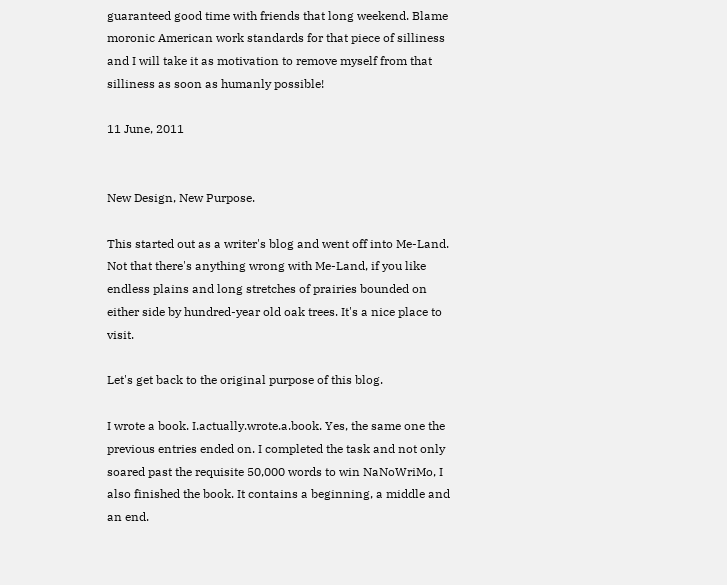guaranteed good time with friends that long weekend. Blame moronic American work standards for that piece of silliness and I will take it as motivation to remove myself from that silliness as soon as humanly possible!

11 June, 2011


New Design, New Purpose.

This started out as a writer's blog and went off into Me-Land. Not that there's anything wrong with Me-Land, if you like endless plains and long stretches of prairies bounded on either side by hundred-year old oak trees. It's a nice place to visit.

Let's get back to the original purpose of this blog.

I wrote a book. I.actually.wrote.a.book. Yes, the same one the previous entries ended on. I completed the task and not only soared past the requisite 50,000 words to win NaNoWriMo, I also finished the book. It contains a beginning, a middle and an end.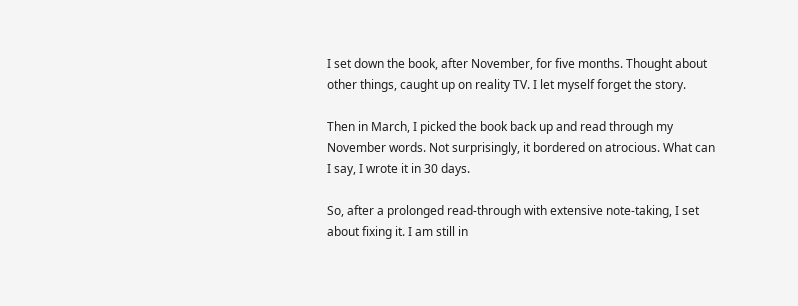I set down the book, after November, for five months. Thought about other things, caught up on reality TV. I let myself forget the story.

Then in March, I picked the book back up and read through my November words. Not surprisingly, it bordered on atrocious. What can I say, I wrote it in 30 days.

So, after a prolonged read-through with extensive note-taking, I set about fixing it. I am still in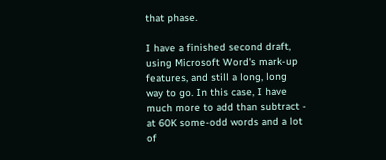that phase.

I have a finished second draft, using Microsoft Word's mark-up features, and still a long, long way to go. In this case, I have much more to add than subtract - at 60K some-odd words and a lot of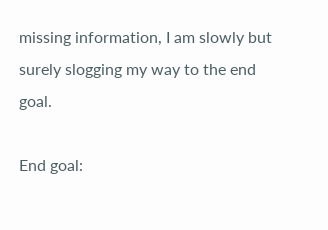missing information, I am slowly but surely slogging my way to the end goal.

End goal: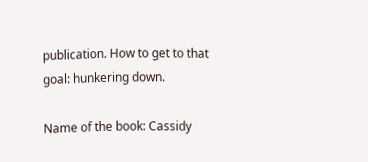publication. How to get to that goal: hunkering down.

Name of the book: Cassidy